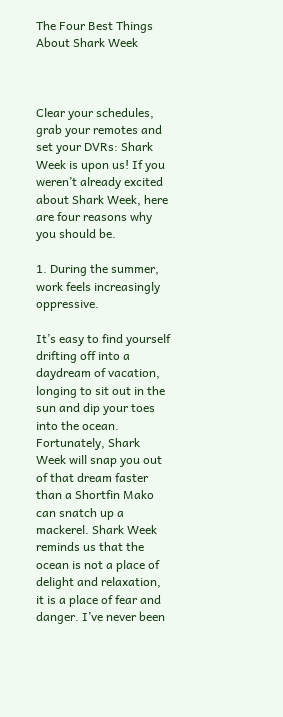The Four Best Things About Shark Week



Clear your schedules, grab your remotes and set your DVRs: Shark Week is upon us! If you weren’t already excited about Shark Week, here are four reasons why you should be.

1. During the summer, work feels increasingly oppressive.

It’s easy to find yourself drifting off into a daydream of vacation, longing to sit out in the sun and dip your toes into the ocean. Fortunately, Shark Week will snap you out of that dream faster than a Shortfin Mako can snatch up a mackerel. Shark Week reminds us that the ocean is not a place of delight and relaxation, it is a place of fear and danger. I’ve never been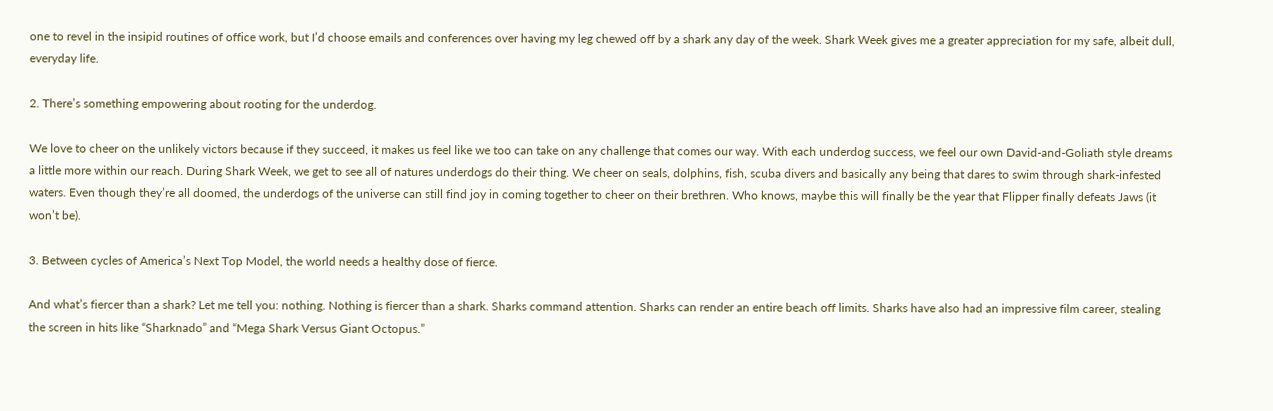one to revel in the insipid routines of office work, but I’d choose emails and conferences over having my leg chewed off by a shark any day of the week. Shark Week gives me a greater appreciation for my safe, albeit dull, everyday life.

2. There’s something empowering about rooting for the underdog.

We love to cheer on the unlikely victors because if they succeed, it makes us feel like we too can take on any challenge that comes our way. With each underdog success, we feel our own David-and-Goliath style dreams a little more within our reach. During Shark Week, we get to see all of natures underdogs do their thing. We cheer on seals, dolphins, fish, scuba divers and basically any being that dares to swim through shark-infested waters. Even though they’re all doomed, the underdogs of the universe can still find joy in coming together to cheer on their brethren. Who knows, maybe this will finally be the year that Flipper finally defeats Jaws (it won’t be).

3. Between cycles of America’s Next Top Model, the world needs a healthy dose of fierce.

And what’s fiercer than a shark? Let me tell you: nothing. Nothing is fiercer than a shark. Sharks command attention. Sharks can render an entire beach off limits. Sharks have also had an impressive film career, stealing the screen in hits like “Sharknado” and “Mega Shark Versus Giant Octopus.”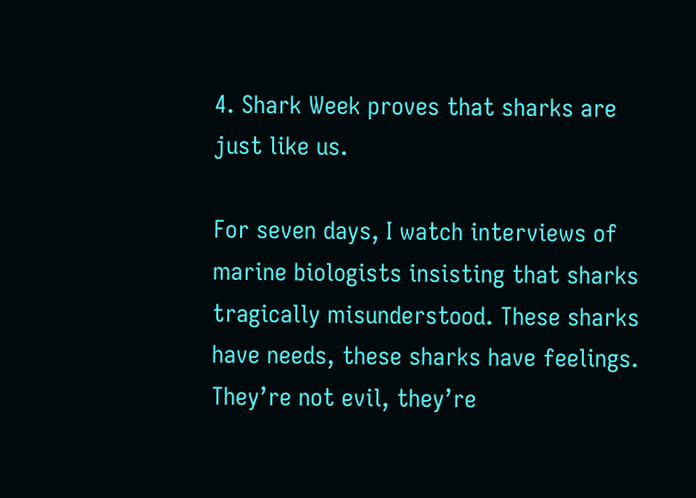4. Shark Week proves that sharks are just like us.

For seven days, I watch interviews of marine biologists insisting that sharks tragically misunderstood. These sharks have needs, these sharks have feelings. They’re not evil, they’re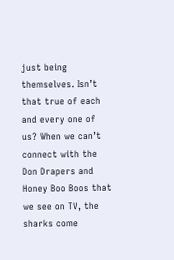just being themselves. Isn’t that true of each and every one of us? When we can’t connect with the Don Drapers and Honey Boo Boos that we see on TV, the sharks come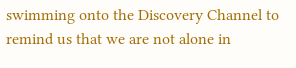swimming onto the Discovery Channel to remind us that we are not alone in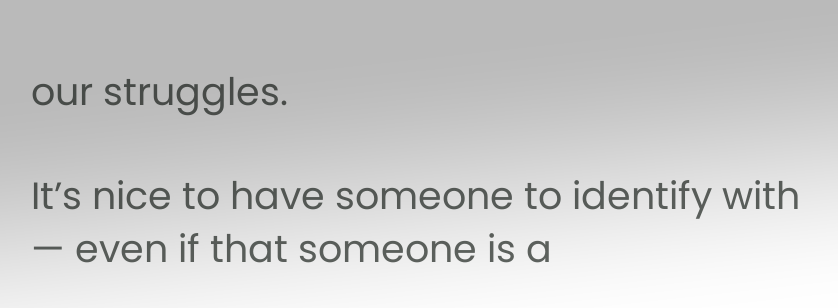our struggles.

It’s nice to have someone to identify with — even if that someone is a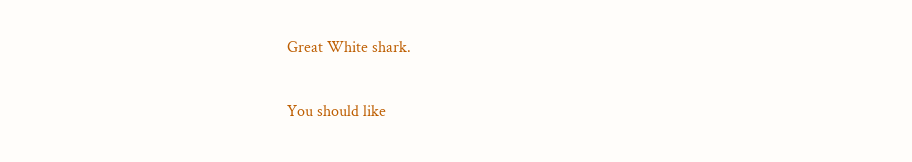Great White shark.

You should like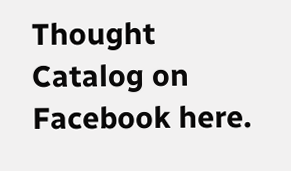Thought Catalog on Facebook here.